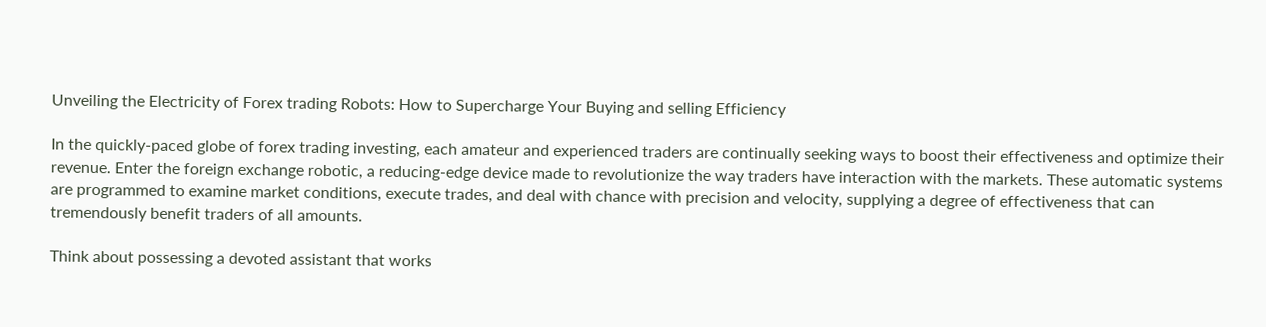Unveiling the Electricity of Forex trading Robots: How to Supercharge Your Buying and selling Efficiency

In the quickly-paced globe of forex trading investing, each amateur and experienced traders are continually seeking ways to boost their effectiveness and optimize their revenue. Enter the foreign exchange robotic, a reducing-edge device made to revolutionize the way traders have interaction with the markets. These automatic systems are programmed to examine market conditions, execute trades, and deal with chance with precision and velocity, supplying a degree of effectiveness that can tremendously benefit traders of all amounts.

Think about possessing a devoted assistant that works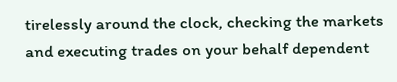tirelessly around the clock, checking the markets and executing trades on your behalf dependent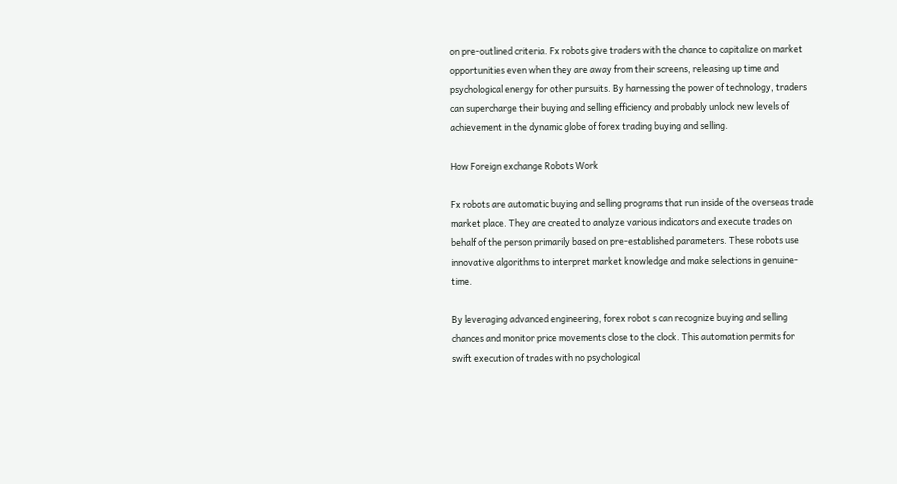on pre-outlined criteria. Fx robots give traders with the chance to capitalize on market opportunities even when they are away from their screens, releasing up time and psychological energy for other pursuits. By harnessing the power of technology, traders can supercharge their buying and selling efficiency and probably unlock new levels of achievement in the dynamic globe of forex trading buying and selling.

How Foreign exchange Robots Work

Fx robots are automatic buying and selling programs that run inside of the overseas trade market place. They are created to analyze various indicators and execute trades on behalf of the person primarily based on pre-established parameters. These robots use innovative algorithms to interpret market knowledge and make selections in genuine-time.

By leveraging advanced engineering, forex robot s can recognize buying and selling chances and monitor price movements close to the clock. This automation permits for swift execution of trades with no psychological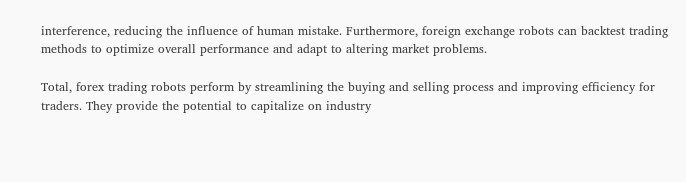interference, reducing the influence of human mistake. Furthermore, foreign exchange robots can backtest trading methods to optimize overall performance and adapt to altering market problems.

Total, forex trading robots perform by streamlining the buying and selling process and improving efficiency for traders. They provide the potential to capitalize on industry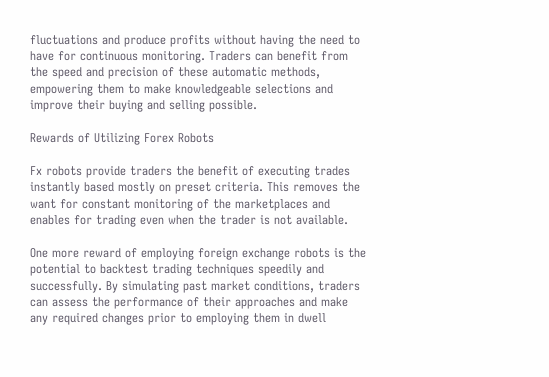fluctuations and produce profits without having the need to have for continuous monitoring. Traders can benefit from the speed and precision of these automatic methods, empowering them to make knowledgeable selections and improve their buying and selling possible.

Rewards of Utilizing Forex Robots

Fx robots provide traders the benefit of executing trades instantly based mostly on preset criteria. This removes the want for constant monitoring of the marketplaces and enables for trading even when the trader is not available.

One more reward of employing foreign exchange robots is the potential to backtest trading techniques speedily and successfully. By simulating past market conditions, traders can assess the performance of their approaches and make any required changes prior to employing them in dwell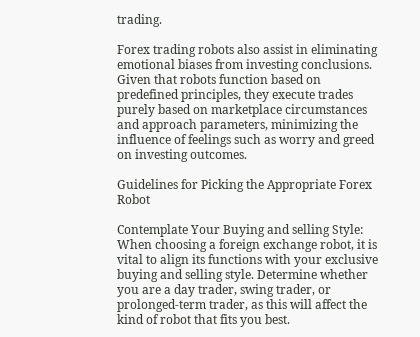trading.

Forex trading robots also assist in eliminating emotional biases from investing conclusions. Given that robots function based on predefined principles, they execute trades purely based on marketplace circumstances and approach parameters, minimizing the influence of feelings such as worry and greed on investing outcomes.

Guidelines for Picking the Appropriate Forex Robot

Contemplate Your Buying and selling Style:
When choosing a foreign exchange robot, it is vital to align its functions with your exclusive buying and selling style. Determine whether you are a day trader, swing trader, or prolonged-term trader, as this will affect the kind of robot that fits you best.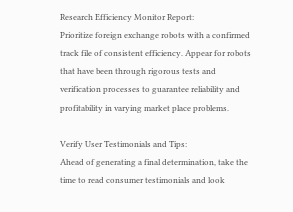Research Efficiency Monitor Report:
Prioritize foreign exchange robots with a confirmed track file of consistent efficiency. Appear for robots that have been through rigorous tests and verification processes to guarantee reliability and profitability in varying market place problems.

Verify User Testimonials and Tips:
Ahead of generating a final determination, take the time to read consumer testimonials and look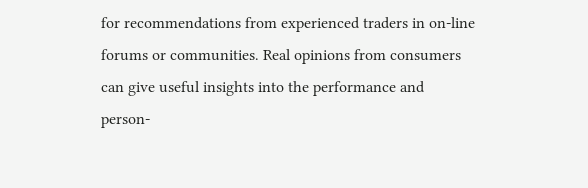for recommendations from experienced traders in on-line forums or communities. Real opinions from consumers can give useful insights into the performance and person-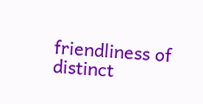friendliness of distinct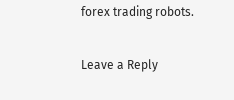forex trading robots.

Leave a Reply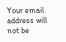Your email address will not be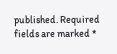published. Required fields are marked *